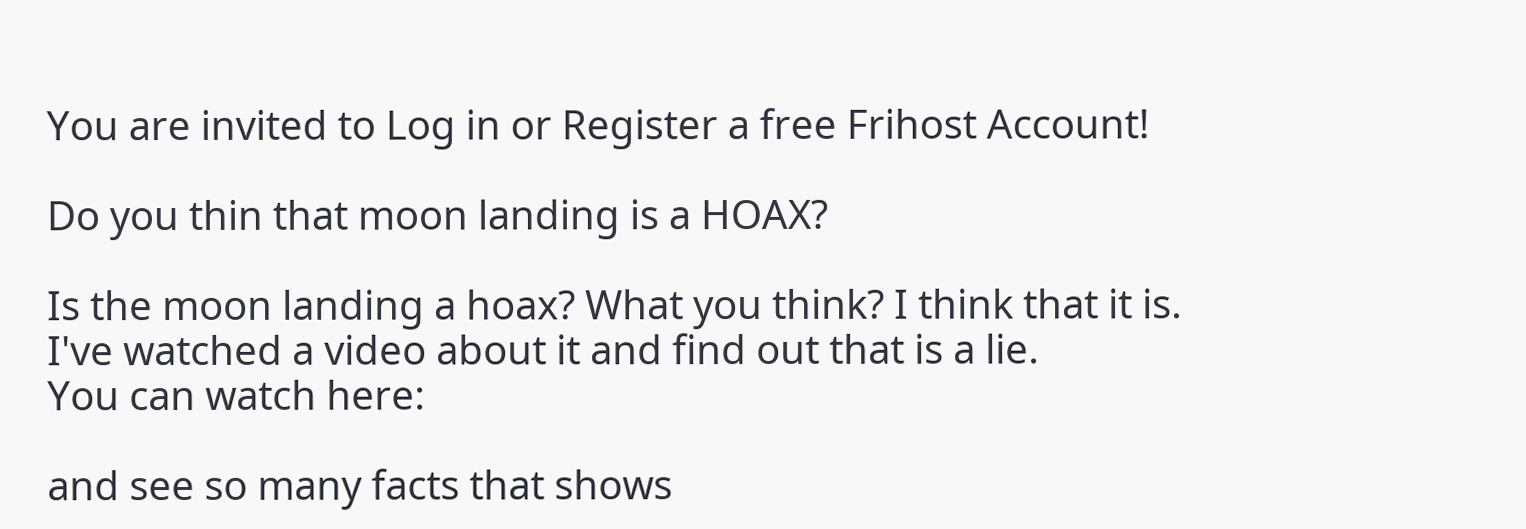You are invited to Log in or Register a free Frihost Account!

Do you thin that moon landing is a HOAX?

Is the moon landing a hoax? What you think? I think that it is.
I've watched a video about it and find out that is a lie.
You can watch here:

and see so many facts that shows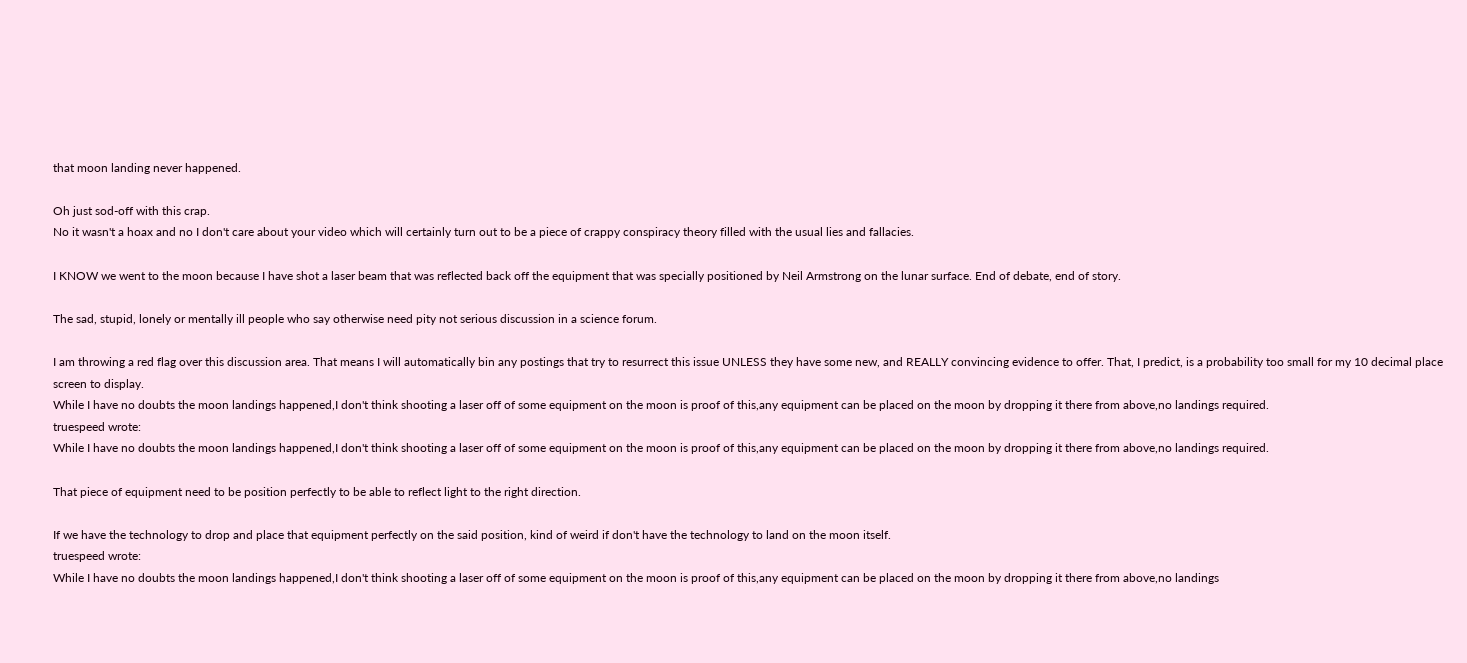that moon landing never happened.

Oh just sod-off with this crap.
No it wasn't a hoax and no I don't care about your video which will certainly turn out to be a piece of crappy conspiracy theory filled with the usual lies and fallacies.

I KNOW we went to the moon because I have shot a laser beam that was reflected back off the equipment that was specially positioned by Neil Armstrong on the lunar surface. End of debate, end of story.

The sad, stupid, lonely or mentally ill people who say otherwise need pity not serious discussion in a science forum.

I am throwing a red flag over this discussion area. That means I will automatically bin any postings that try to resurrect this issue UNLESS they have some new, and REALLY convincing evidence to offer. That, I predict, is a probability too small for my 10 decimal place screen to display.
While I have no doubts the moon landings happened,I don't think shooting a laser off of some equipment on the moon is proof of this,any equipment can be placed on the moon by dropping it there from above,no landings required.
truespeed wrote:
While I have no doubts the moon landings happened,I don't think shooting a laser off of some equipment on the moon is proof of this,any equipment can be placed on the moon by dropping it there from above,no landings required.

That piece of equipment need to be position perfectly to be able to reflect light to the right direction.

If we have the technology to drop and place that equipment perfectly on the said position, kind of weird if don't have the technology to land on the moon itself.
truespeed wrote:
While I have no doubts the moon landings happened,I don't think shooting a laser off of some equipment on the moon is proof of this,any equipment can be placed on the moon by dropping it there from above,no landings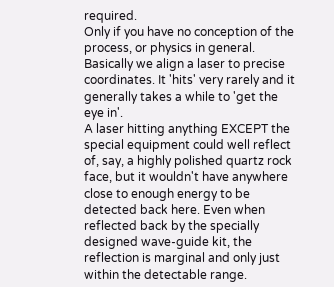required.
Only if you have no conception of the process, or physics in general.
Basically we align a laser to precise coordinates. It 'hits' very rarely and it generally takes a while to 'get the eye in'.
A laser hitting anything EXCEPT the special equipment could well reflect of, say, a highly polished quartz rock face, but it wouldn't have anywhere close to enough energy to be detected back here. Even when reflected back by the specially designed wave-guide kit, the reflection is marginal and only just within the detectable range.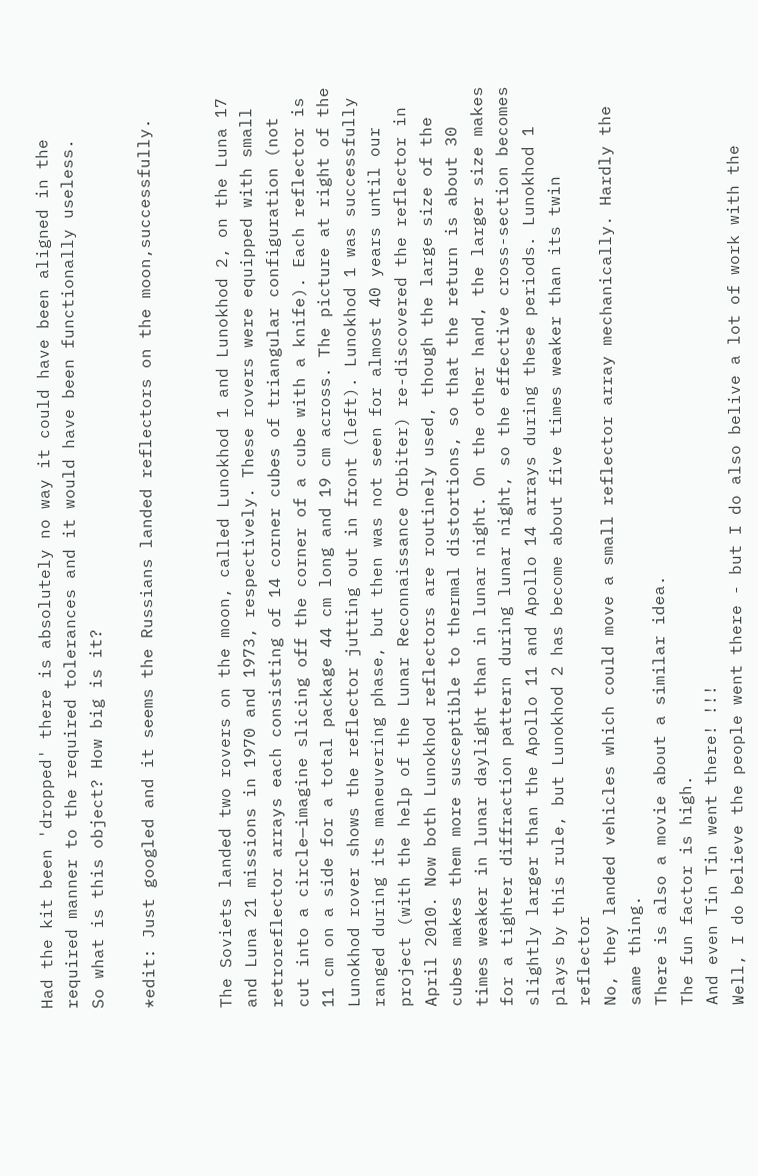Had the kit been 'dropped' there is absolutely no way it could have been aligned in the required manner to the required tolerances and it would have been functionally useless.
So what is this object? How big is it?

*edit: Just googled and it seems the Russians landed reflectors on the moon,successfully.


The Soviets landed two rovers on the moon, called Lunokhod 1 and Lunokhod 2, on the Luna 17 and Luna 21 missions in 1970 and 1973, respectively. These rovers were equipped with small retroreflector arrays each consisting of 14 corner cubes of triangular configuration (not cut into a circle—imagine slicing off the corner of a cube with a knife). Each reflector is 11 cm on a side for a total package 44 cm long and 19 cm across. The picture at right of the Lunokhod rover shows the reflector jutting out in front (left). Lunokhod 1 was successfully ranged during its maneuvering phase, but then was not seen for almost 40 years until our project (with the help of the Lunar Reconnaissance Orbiter) re-discovered the reflector in April 2010. Now both Lunokhod reflectors are routinely used, though the large size of the cubes makes them more susceptible to thermal distortions, so that the return is about 30 times weaker in lunar daylight than in lunar night. On the other hand, the larger size makes for a tighter diffraction pattern during lunar night, so the effective cross-section becomes slightly larger than the Apollo 11 and Apollo 14 arrays during these periods. Lunokhod 1 plays by this rule, but Lunokhod 2 has become about five times weaker than its twin reflector
No, they landed vehicles which could move a small reflector array mechanically. Hardly the same thing.
There is also a movie about a similar idea.
The fun factor is high.
And even Tin Tin went there! !!!
Well, I do believe the people went there - but I do also belive a lot of work with the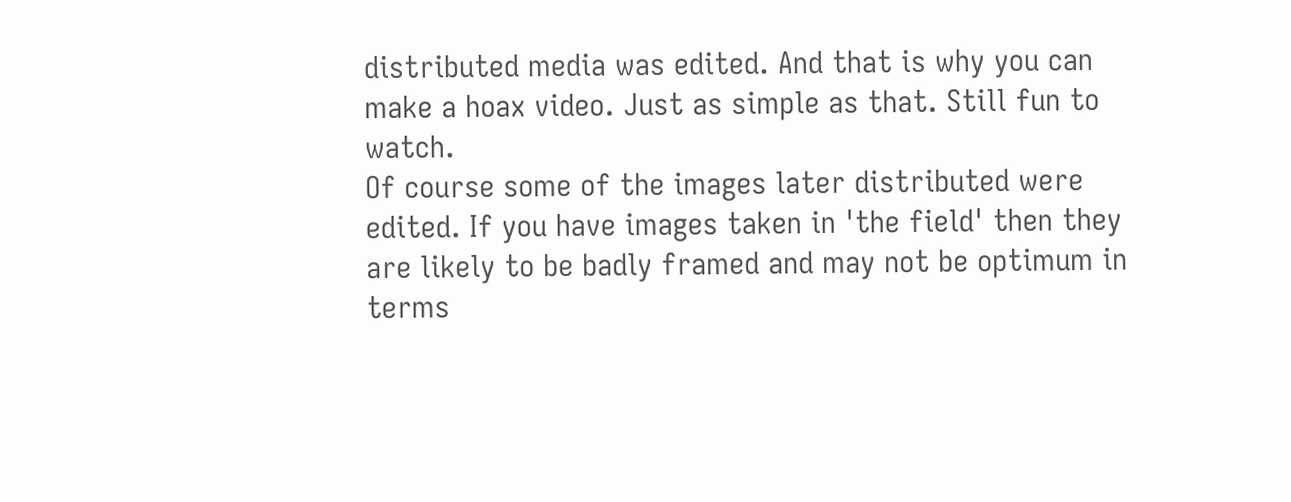distributed media was edited. And that is why you can make a hoax video. Just as simple as that. Still fun to watch.
Of course some of the images later distributed were edited. If you have images taken in 'the field' then they are likely to be badly framed and may not be optimum in terms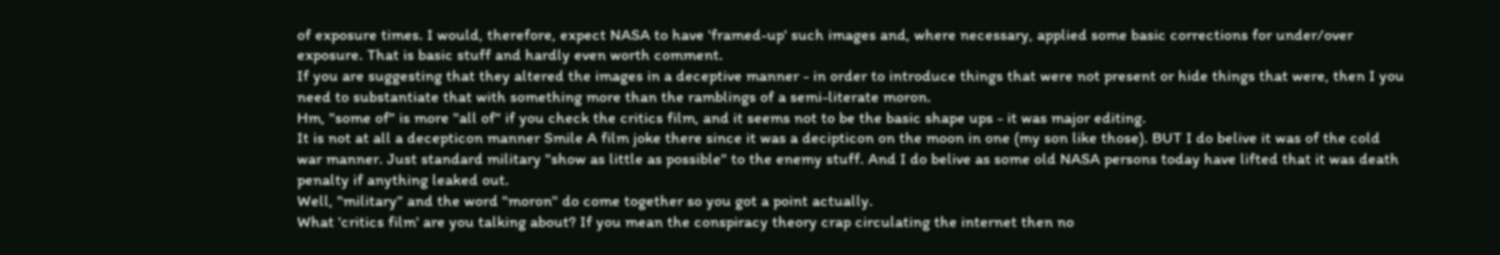of exposure times. I would, therefore, expect NASA to have 'framed-up' such images and, where necessary, applied some basic corrections for under/over exposure. That is basic stuff and hardly even worth comment.
If you are suggesting that they altered the images in a deceptive manner - in order to introduce things that were not present or hide things that were, then I you need to substantiate that with something more than the ramblings of a semi-literate moron.
Hm, "some of" is more "all of" if you check the critics film, and it seems not to be the basic shape ups - it was major editing.
It is not at all a decepticon manner Smile A film joke there since it was a decipticon on the moon in one (my son like those). BUT I do belive it was of the cold war manner. Just standard military "show as little as possible" to the enemy stuff. And I do belive as some old NASA persons today have lifted that it was death penalty if anything leaked out.
Well, "military" and the word "moron" do come together so you got a point actually.
What 'critics film' are you talking about? If you mean the conspiracy theory crap circulating the internet then no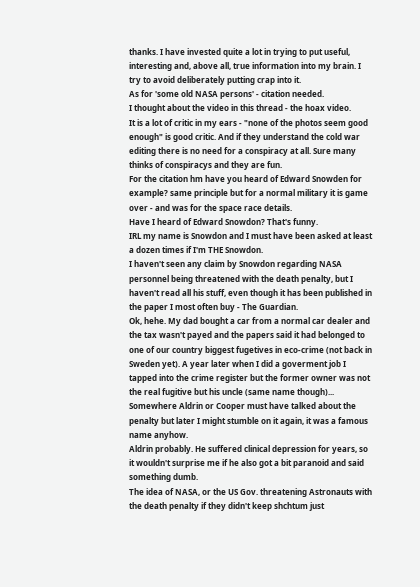thanks. I have invested quite a lot in trying to put useful, interesting and, above all, true information into my brain. I try to avoid deliberately putting crap into it.
As for 'some old NASA persons' - citation needed.
I thought about the video in this thread - the hoax video.
It is a lot of critic in my ears - "none of the photos seem good enough" is good critic. And if they understand the cold war editing there is no need for a conspiracy at all. Sure many thinks of conspiracys and they are fun.
For the citation hm have you heard of Edward Snowden for example? same principle but for a normal military it is game over - and was for the space race details.
Have I heard of Edward Snowdon? That's funny.
IRL my name is Snowdon and I must have been asked at least a dozen times if I'm THE Snowdon.
I haven't seen any claim by Snowdon regarding NASA personnel being threatened with the death penalty, but I haven't read all his stuff, even though it has been published in the paper I most often buy - The Guardian.
Ok, hehe. My dad bought a car from a normal car dealer and the tax wasn't payed and the papers said it had belonged to one of our country biggest fugetives in eco-crime (not back in Sweden yet). A year later when I did a goverment job I tapped into the crime register but the former owner was not the real fugitive but his uncle (same name though)...
Somewhere Aldrin or Cooper must have talked about the penalty but later I might stumble on it again, it was a famous name anyhow.
Aldrin probably. He suffered clinical depression for years, so it wouldn't surprise me if he also got a bit paranoid and said something dumb.
The idea of NASA, or the US Gov. threatening Astronauts with the death penalty if they didn't keep shchtum just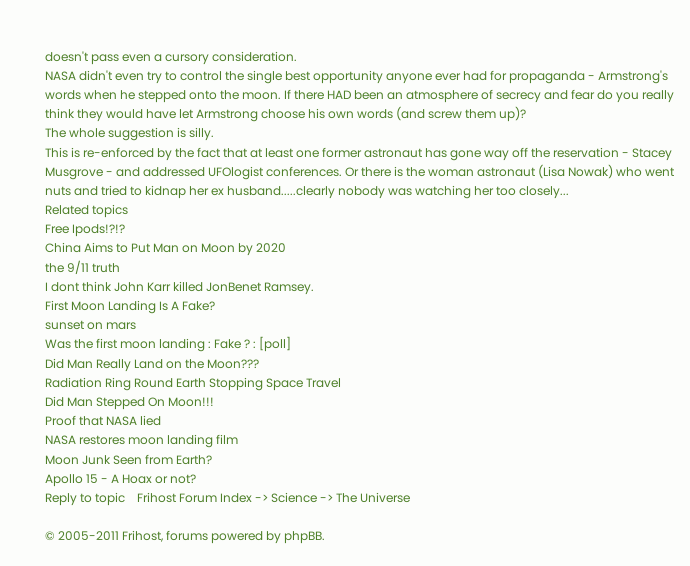doesn't pass even a cursory consideration.
NASA didn't even try to control the single best opportunity anyone ever had for propaganda - Armstrong's words when he stepped onto the moon. If there HAD been an atmosphere of secrecy and fear do you really think they would have let Armstrong choose his own words (and screw them up)?
The whole suggestion is silly.
This is re-enforced by the fact that at least one former astronaut has gone way off the reservation - Stacey Musgrove - and addressed UFOlogist conferences. Or there is the woman astronaut (Lisa Nowak) who went nuts and tried to kidnap her ex husband.....clearly nobody was watching her too closely...
Related topics
Free Ipods!?!?
China Aims to Put Man on Moon by 2020
the 9/11 truth
I dont think John Karr killed JonBenet Ramsey.
First Moon Landing Is A Fake?
sunset on mars
Was the first moon landing : Fake ? : [poll]
Did Man Really Land on the Moon???
Radiation Ring Round Earth Stopping Space Travel
Did Man Stepped On Moon!!!
Proof that NASA lied
NASA restores moon landing film
Moon Junk Seen from Earth?
Apollo 15 - A Hoax or not?
Reply to topic    Frihost Forum Index -> Science -> The Universe

© 2005-2011 Frihost, forums powered by phpBB.